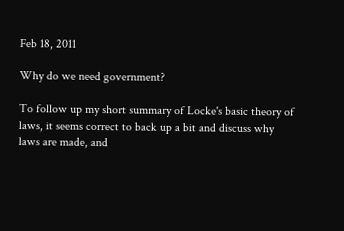Feb 18, 2011

Why do we need government?

To follow up my short summary of Locke's basic theory of laws, it seems correct to back up a bit and discuss why laws are made, and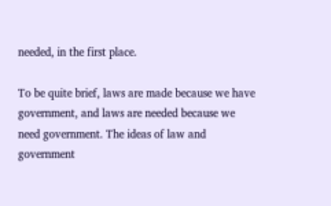needed, in the first place.

To be quite brief, laws are made because we have government, and laws are needed because we need government. The ideas of law and government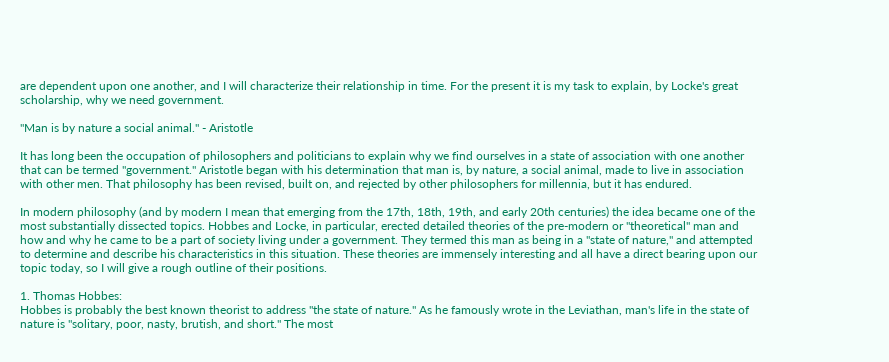are dependent upon one another, and I will characterize their relationship in time. For the present it is my task to explain, by Locke's great scholarship, why we need government.

"Man is by nature a social animal." - Aristotle

It has long been the occupation of philosophers and politicians to explain why we find ourselves in a state of association with one another that can be termed "government." Aristotle began with his determination that man is, by nature, a social animal, made to live in association with other men. That philosophy has been revised, built on, and rejected by other philosophers for millennia, but it has endured.

In modern philosophy (and by modern I mean that emerging from the 17th, 18th, 19th, and early 20th centuries) the idea became one of the most substantially dissected topics. Hobbes and Locke, in particular, erected detailed theories of the pre-modern or "theoretical" man and how and why he came to be a part of society living under a government. They termed this man as being in a "state of nature," and attempted to determine and describe his characteristics in this situation. These theories are immensely interesting and all have a direct bearing upon our topic today, so I will give a rough outline of their positions.

1. Thomas Hobbes:
Hobbes is probably the best known theorist to address "the state of nature." As he famously wrote in the Leviathan, man's life in the state of nature is "solitary, poor, nasty, brutish, and short." The most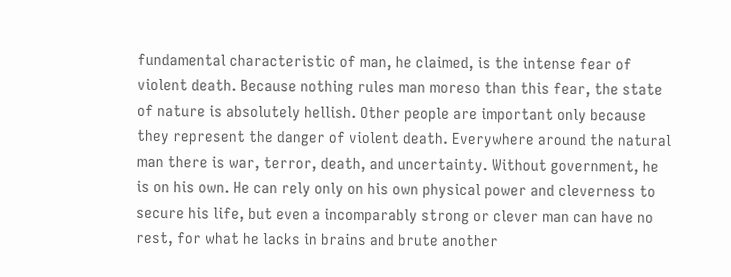fundamental characteristic of man, he claimed, is the intense fear of violent death. Because nothing rules man moreso than this fear, the state of nature is absolutely hellish. Other people are important only because they represent the danger of violent death. Everywhere around the natural man there is war, terror, death, and uncertainty. Without government, he is on his own. He can rely only on his own physical power and cleverness to secure his life, but even a incomparably strong or clever man can have no rest, for what he lacks in brains and brute another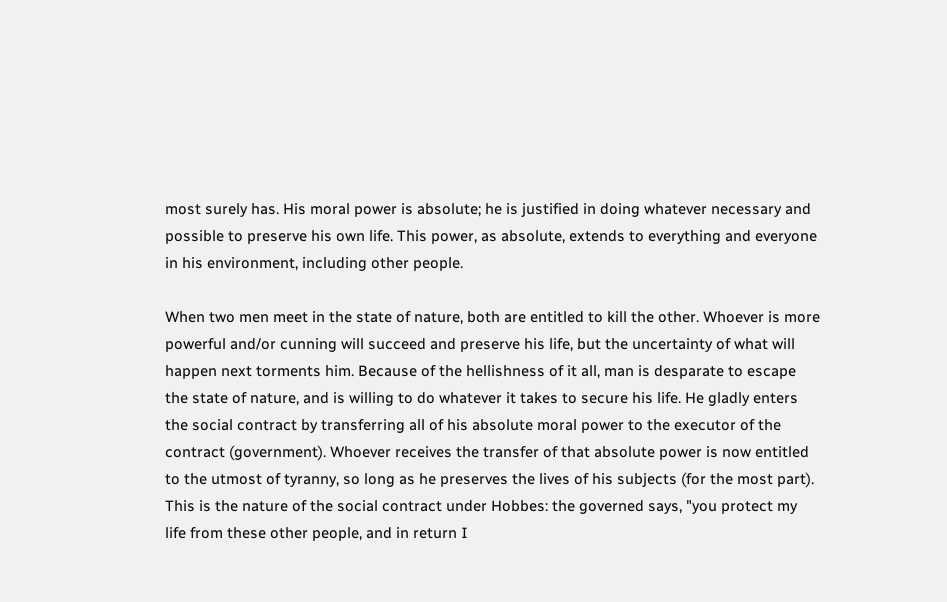most surely has. His moral power is absolute; he is justified in doing whatever necessary and possible to preserve his own life. This power, as absolute, extends to everything and everyone in his environment, including other people.

When two men meet in the state of nature, both are entitled to kill the other. Whoever is more powerful and/or cunning will succeed and preserve his life, but the uncertainty of what will happen next torments him. Because of the hellishness of it all, man is desparate to escape the state of nature, and is willing to do whatever it takes to secure his life. He gladly enters the social contract by transferring all of his absolute moral power to the executor of the contract (government). Whoever receives the transfer of that absolute power is now entitled to the utmost of tyranny, so long as he preserves the lives of his subjects (for the most part). This is the nature of the social contract under Hobbes: the governed says, "you protect my life from these other people, and in return I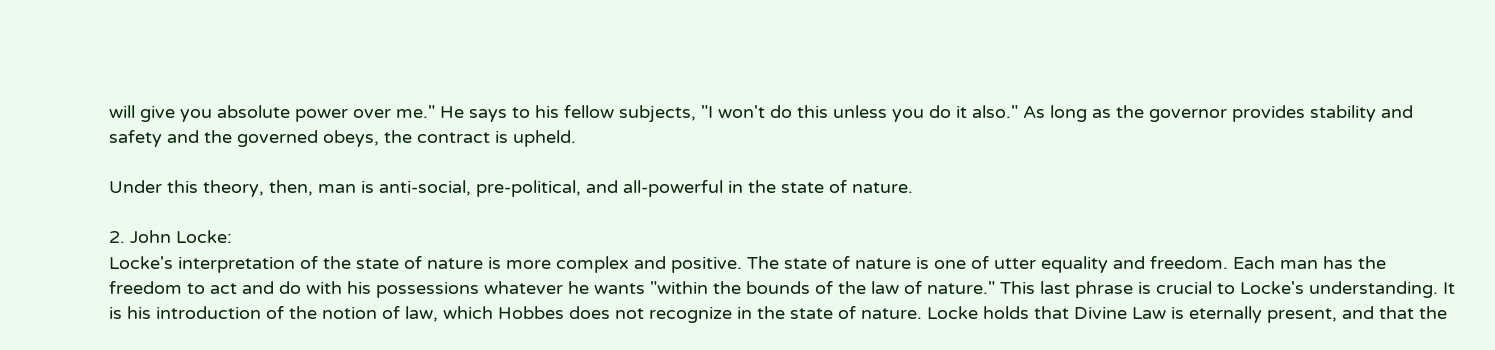will give you absolute power over me." He says to his fellow subjects, "I won't do this unless you do it also." As long as the governor provides stability and safety and the governed obeys, the contract is upheld.

Under this theory, then, man is anti-social, pre-political, and all-powerful in the state of nature.

2. John Locke:
Locke's interpretation of the state of nature is more complex and positive. The state of nature is one of utter equality and freedom. Each man has the freedom to act and do with his possessions whatever he wants "within the bounds of the law of nature." This last phrase is crucial to Locke's understanding. It is his introduction of the notion of law, which Hobbes does not recognize in the state of nature. Locke holds that Divine Law is eternally present, and that the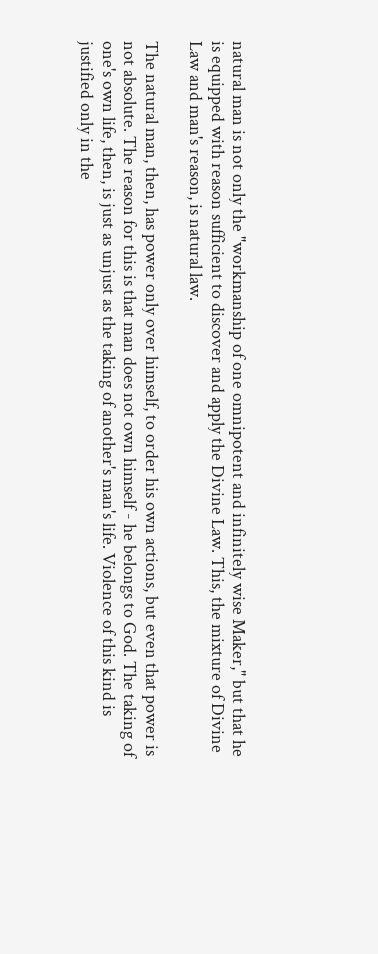natural man is not only the "workmanship of one omnipotent and infinitely wise Maker," but that he is equipped with reason sufficient to discover and apply the Divine Law. This, the mixture of Divine Law and man's reason, is natural law.

The natural man, then, has power only over himself, to order his own actions, but even that power is not absolute. The reason for this is that man does not own himself - he belongs to God. The taking of one's own life, then, is just as unjust as the taking of another's man's life. Violence of this kind is justified only in the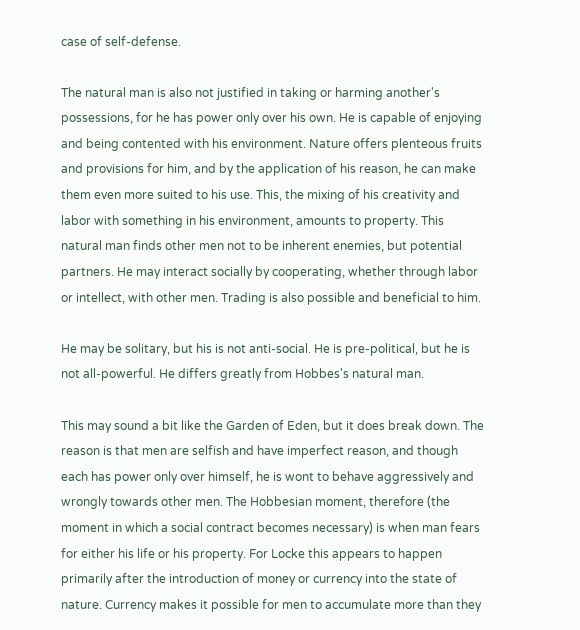case of self-defense.

The natural man is also not justified in taking or harming another's possessions, for he has power only over his own. He is capable of enjoying and being contented with his environment. Nature offers plenteous fruits and provisions for him, and by the application of his reason, he can make them even more suited to his use. This, the mixing of his creativity and labor with something in his environment, amounts to property. This natural man finds other men not to be inherent enemies, but potential partners. He may interact socially by cooperating, whether through labor or intellect, with other men. Trading is also possible and beneficial to him.

He may be solitary, but his is not anti-social. He is pre-political, but he is not all-powerful. He differs greatly from Hobbes's natural man.

This may sound a bit like the Garden of Eden, but it does break down. The reason is that men are selfish and have imperfect reason, and though each has power only over himself, he is wont to behave aggressively and wrongly towards other men. The Hobbesian moment, therefore (the moment in which a social contract becomes necessary) is when man fears for either his life or his property. For Locke this appears to happen primarily after the introduction of money or currency into the state of nature. Currency makes it possible for men to accumulate more than they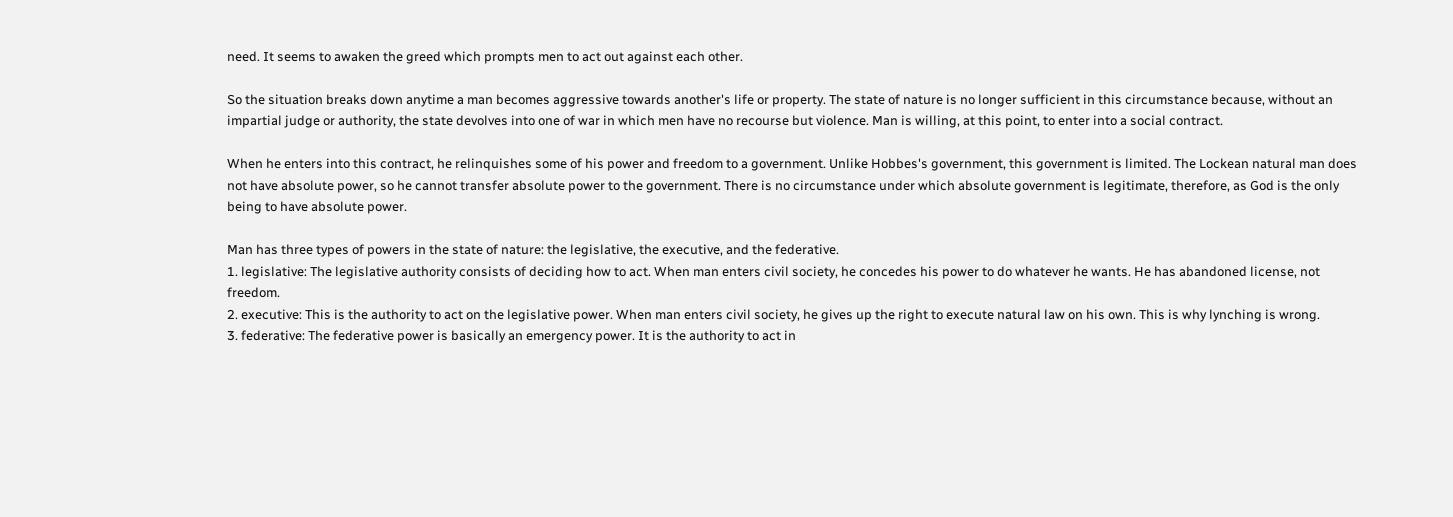need. It seems to awaken the greed which prompts men to act out against each other.

So the situation breaks down anytime a man becomes aggressive towards another's life or property. The state of nature is no longer sufficient in this circumstance because, without an impartial judge or authority, the state devolves into one of war in which men have no recourse but violence. Man is willing, at this point, to enter into a social contract.

When he enters into this contract, he relinquishes some of his power and freedom to a government. Unlike Hobbes's government, this government is limited. The Lockean natural man does not have absolute power, so he cannot transfer absolute power to the government. There is no circumstance under which absolute government is legitimate, therefore, as God is the only being to have absolute power.

Man has three types of powers in the state of nature: the legislative, the executive, and the federative.
1. legislative: The legislative authority consists of deciding how to act. When man enters civil society, he concedes his power to do whatever he wants. He has abandoned license, not freedom.
2. executive: This is the authority to act on the legislative power. When man enters civil society, he gives up the right to execute natural law on his own. This is why lynching is wrong.
3. federative: The federative power is basically an emergency power. It is the authority to act in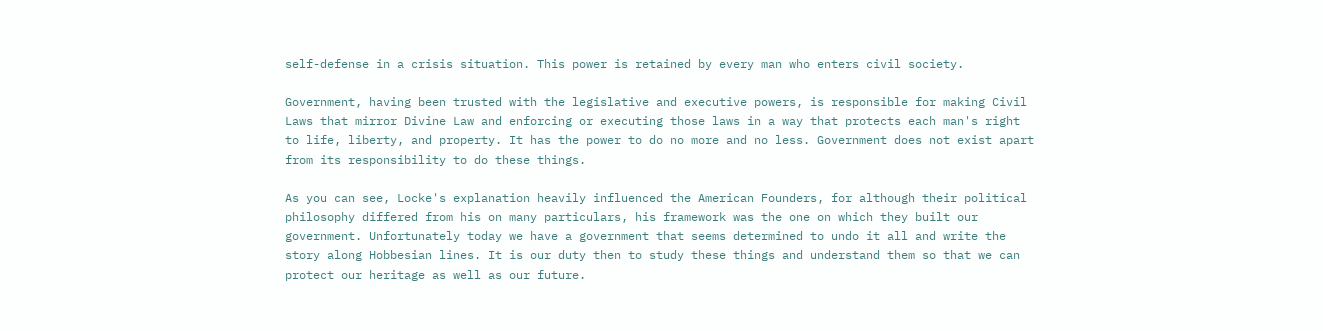self-defense in a crisis situation. This power is retained by every man who enters civil society.

Government, having been trusted with the legislative and executive powers, is responsible for making Civil Laws that mirror Divine Law and enforcing or executing those laws in a way that protects each man's right to life, liberty, and property. It has the power to do no more and no less. Government does not exist apart from its responsibility to do these things.

As you can see, Locke's explanation heavily influenced the American Founders, for although their political philosophy differed from his on many particulars, his framework was the one on which they built our government. Unfortunately today we have a government that seems determined to undo it all and write the story along Hobbesian lines. It is our duty then to study these things and understand them so that we can protect our heritage as well as our future.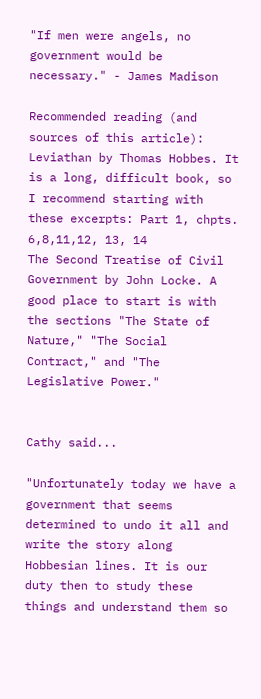"If men were angels, no government would be necessary." - James Madison

Recommended reading (and sources of this article):
Leviathan by Thomas Hobbes. It is a long, difficult book, so I recommend starting with these excerpts: Part 1, chpts. 6,8,11,12, 13, 14
The Second Treatise of Civil Government by John Locke. A good place to start is with the sections "The State of Nature," "The Social Contract," and "The Legislative Power."


Cathy said...

"Unfortunately today we have a government that seems determined to undo it all and write the story along Hobbesian lines. It is our duty then to study these things and understand them so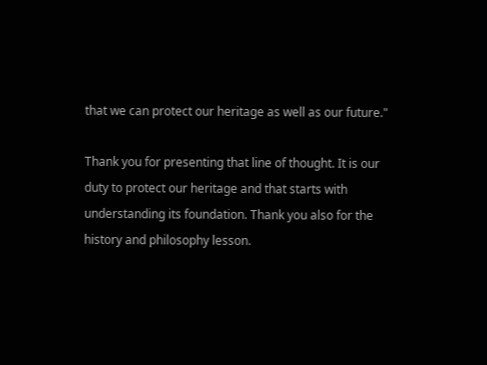that we can protect our heritage as well as our future."

Thank you for presenting that line of thought. It is our duty to protect our heritage and that starts with understanding its foundation. Thank you also for the history and philosophy lesson.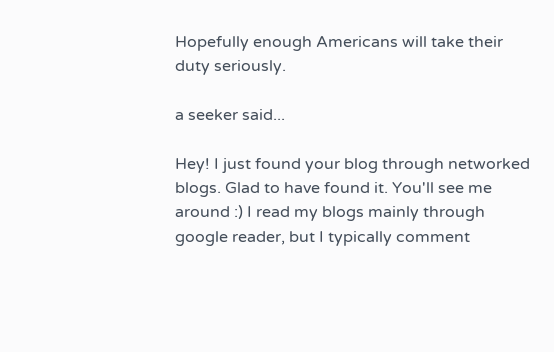Hopefully enough Americans will take their duty seriously.

a seeker said...

Hey! I just found your blog through networked blogs. Glad to have found it. You'll see me around :) I read my blogs mainly through google reader, but I typically comment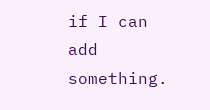if I can add something.